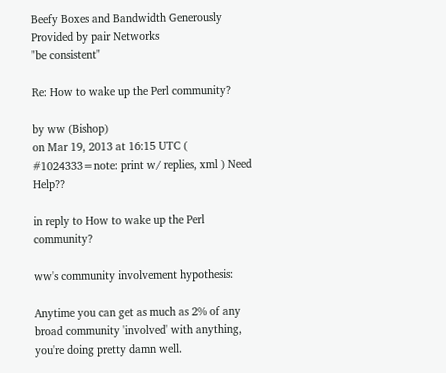Beefy Boxes and Bandwidth Generously Provided by pair Networks
"be consistent"

Re: How to wake up the Perl community?

by ww (Bishop)
on Mar 19, 2013 at 16:15 UTC ( #1024333=note: print w/ replies, xml ) Need Help??

in reply to How to wake up the Perl community?

ww's community involvement hypothesis:

Anytime you can get as much as 2% of any broad community 'involved' with anything, you're doing pretty damn well.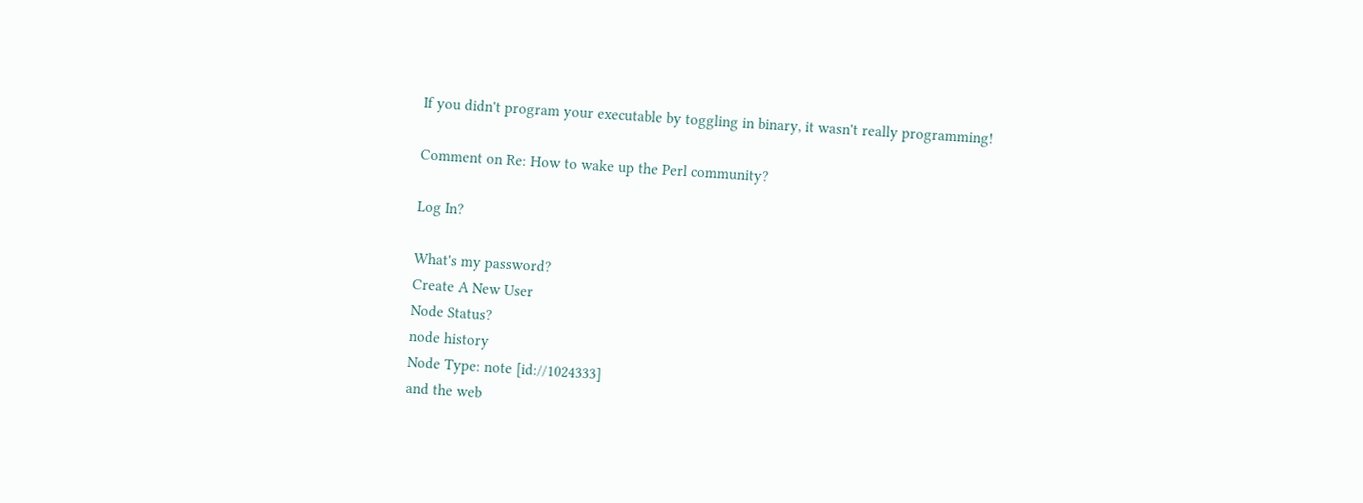If you didn't program your executable by toggling in binary, it wasn't really programming!

Comment on Re: How to wake up the Perl community?

Log In?

What's my password?
Create A New User
Node Status?
node history
Node Type: note [id://1024333]
and the web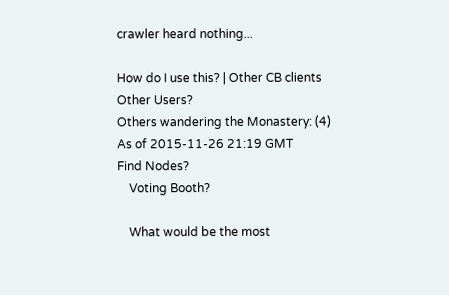crawler heard nothing...

How do I use this? | Other CB clients
Other Users?
Others wandering the Monastery: (4)
As of 2015-11-26 21:19 GMT
Find Nodes?
    Voting Booth?

    What would be the most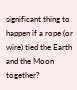significant thing to happen if a rope (or wire) tied the Earth and the Moon together?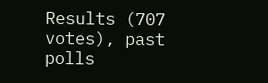Results (707 votes), past polls